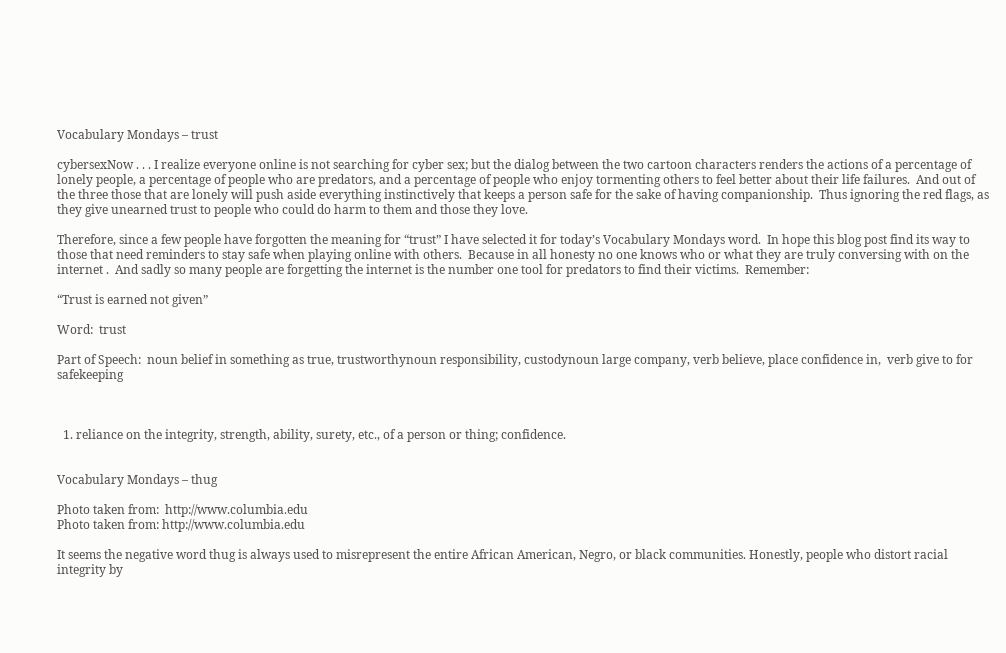Vocabulary Mondays – trust

cybersexNow . . . I realize everyone online is not searching for cyber sex; but the dialog between the two cartoon characters renders the actions of a percentage of lonely people, a percentage of people who are predators, and a percentage of people who enjoy tormenting others to feel better about their life failures.  And out of the three those that are lonely will push aside everything instinctively that keeps a person safe for the sake of having companionship.  Thus ignoring the red flags, as they give unearned trust to people who could do harm to them and those they love.

Therefore, since a few people have forgotten the meaning for “trust” I have selected it for today’s Vocabulary Mondays word.  In hope this blog post find its way to those that need reminders to stay safe when playing online with others.  Because in all honesty no one knows who or what they are truly conversing with on the internet .  And sadly so many people are forgetting the internet is the number one tool for predators to find their victims.  Remember:

“Trust is earned not given”

Word:  trust

Part of Speech:  noun belief in something as true, trustworthynoun responsibility, custodynoun large company, verb believe, place confidence in,  verb give to for safekeeping



  1. reliance on the integrity, strength, ability, surety, etc., of a person or thing; confidence.


Vocabulary Mondays – thug

Photo taken from:  http://www.columbia.edu
Photo taken from: http://www.columbia.edu

It seems the negative word thug is always used to misrepresent the entire African American, Negro, or black communities. Honestly, people who distort racial integrity by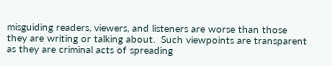misguiding readers, viewers, and listeners are worse than those they are writing or talking about.  Such viewpoints are transparent as they are criminal acts of spreading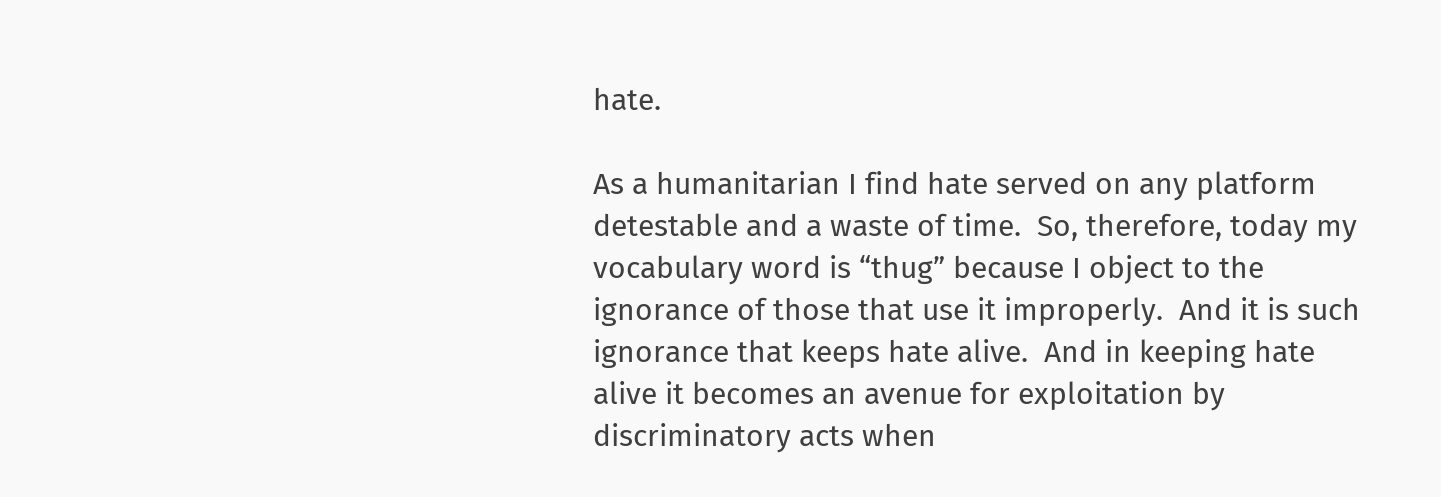hate.

As a humanitarian I find hate served on any platform detestable and a waste of time.  So, therefore, today my vocabulary word is “thug” because I object to the ignorance of those that use it improperly.  And it is such ignorance that keeps hate alive.  And in keeping hate alive it becomes an avenue for exploitation by discriminatory acts when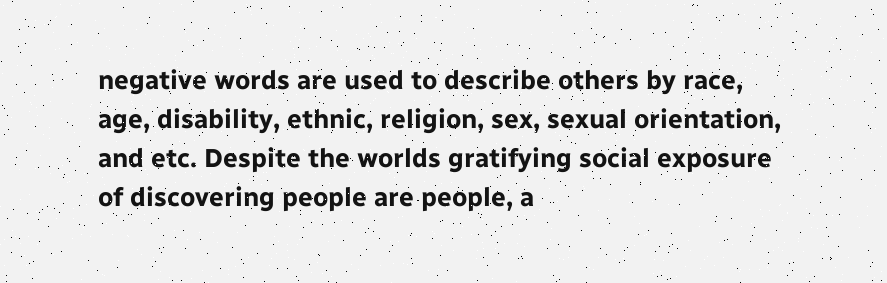negative words are used to describe others by race, age, disability, ethnic, religion, sex, sexual orientation, and etc. Despite the worlds gratifying social exposure of discovering people are people, a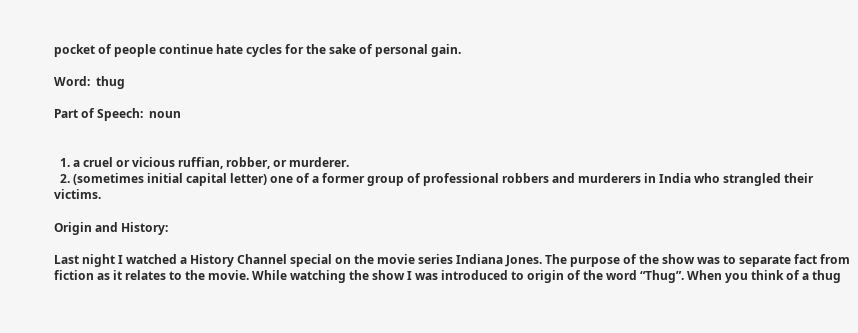pocket of people continue hate cycles for the sake of personal gain.

Word:  thug

Part of Speech:  noun


  1. a cruel or vicious ruffian, robber, or murderer.
  2. (sometimes initial capital letter) one of a former group of professional robbers and murderers in India who strangled their victims.

Origin and History:

Last night I watched a History Channel special on the movie series Indiana Jones. The purpose of the show was to separate fact from fiction as it relates to the movie. While watching the show I was introduced to origin of the word “Thug”. When you think of a thug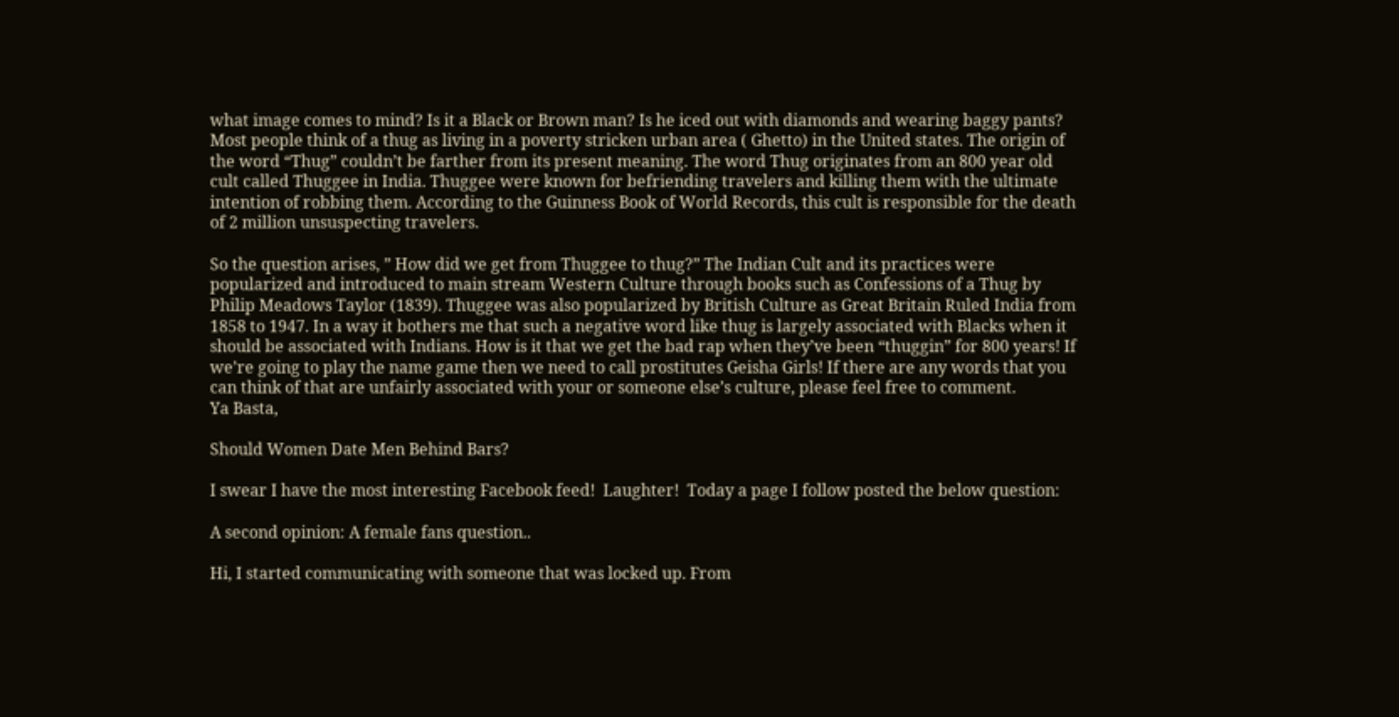what image comes to mind? Is it a Black or Brown man? Is he iced out with diamonds and wearing baggy pants? Most people think of a thug as living in a poverty stricken urban area ( Ghetto) in the United states. The origin of the word “Thug” couldn’t be farther from its present meaning. The word Thug originates from an 800 year old cult called Thuggee in India. Thuggee were known for befriending travelers and killing them with the ultimate intention of robbing them. According to the Guinness Book of World Records, this cult is responsible for the death of 2 million unsuspecting travelers.

So the question arises, ” How did we get from Thuggee to thug?” The Indian Cult and its practices were popularized and introduced to main stream Western Culture through books such as Confessions of a Thug by Philip Meadows Taylor (1839). Thuggee was also popularized by British Culture as Great Britain Ruled India from 1858 to 1947. In a way it bothers me that such a negative word like thug is largely associated with Blacks when it should be associated with Indians. How is it that we get the bad rap when they’ve been “thuggin” for 800 years! If we’re going to play the name game then we need to call prostitutes Geisha Girls! If there are any words that you can think of that are unfairly associated with your or someone else’s culture, please feel free to comment.
Ya Basta,

Should Women Date Men Behind Bars?

I swear I have the most interesting Facebook feed!  Laughter!  Today a page I follow posted the below question:

A second opinion: A female fans question..

Hi, I started communicating with someone that was locked up. From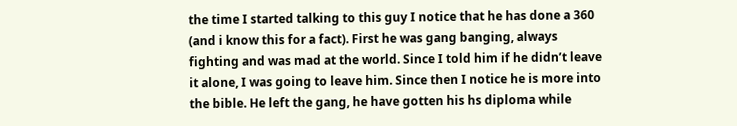the time I started talking to this guy I notice that he has done a 360 (and i know this for a fact). First he was gang banging, always fighting and was mad at the world. Since I told him if he didn’t leave it alone, I was going to leave him. Since then I notice he is more into the bible. He left the gang, he have gotten his hs diploma while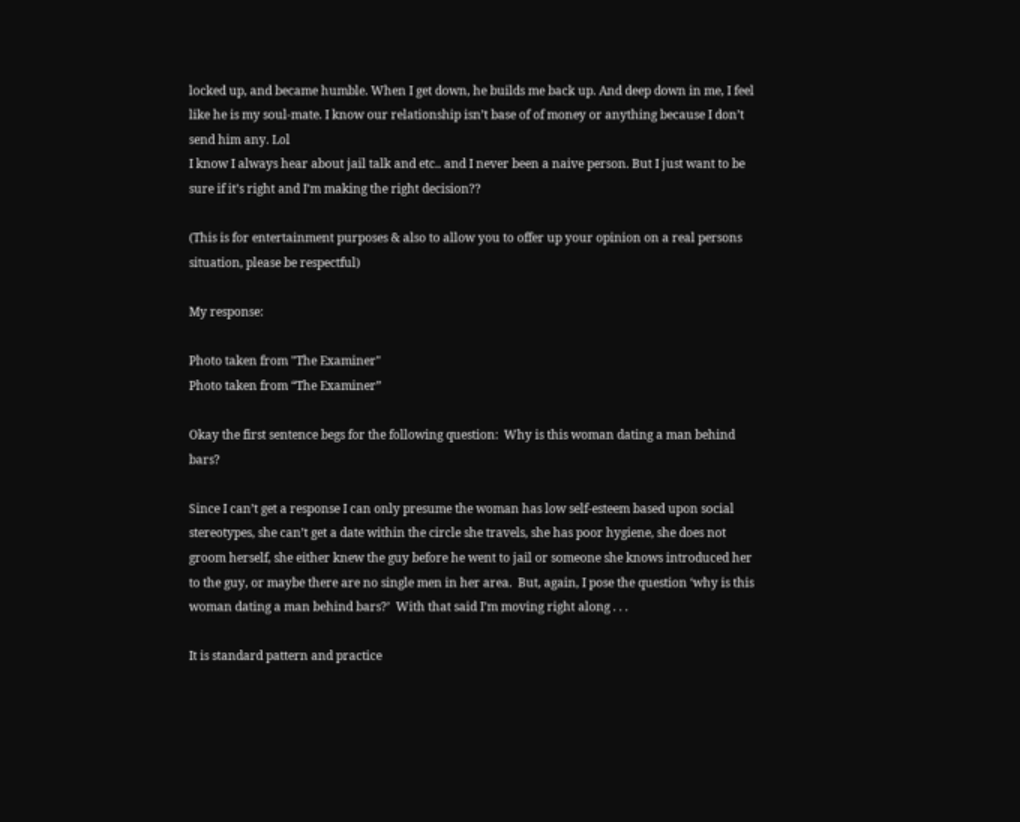locked up, and became humble. When I get down, he builds me back up. And deep down in me, I feel like he is my soul-mate. I know our relationship isn’t base of of money or anything because I don’t send him any. Lol
I know I always hear about jail talk and etc.. and I never been a naive person. But I just want to be sure if it’s right and I’m making the right decision??

(This is for entertainment purposes & also to allow you to offer up your opinion on a real persons situation, please be respectful)

My response:

Photo taken from "The Examiner"
Photo taken from “The Examiner”

Okay the first sentence begs for the following question:  Why is this woman dating a man behind bars?

Since I can’t get a response I can only presume the woman has low self-esteem based upon social stereotypes, she can’t get a date within the circle she travels, she has poor hygiene, she does not groom herself, she either knew the guy before he went to jail or someone she knows introduced her to the guy, or maybe there are no single men in her area.  But, again, I pose the question ‘why is this woman dating a man behind bars?’  With that said I’m moving right along . . .

It is standard pattern and practice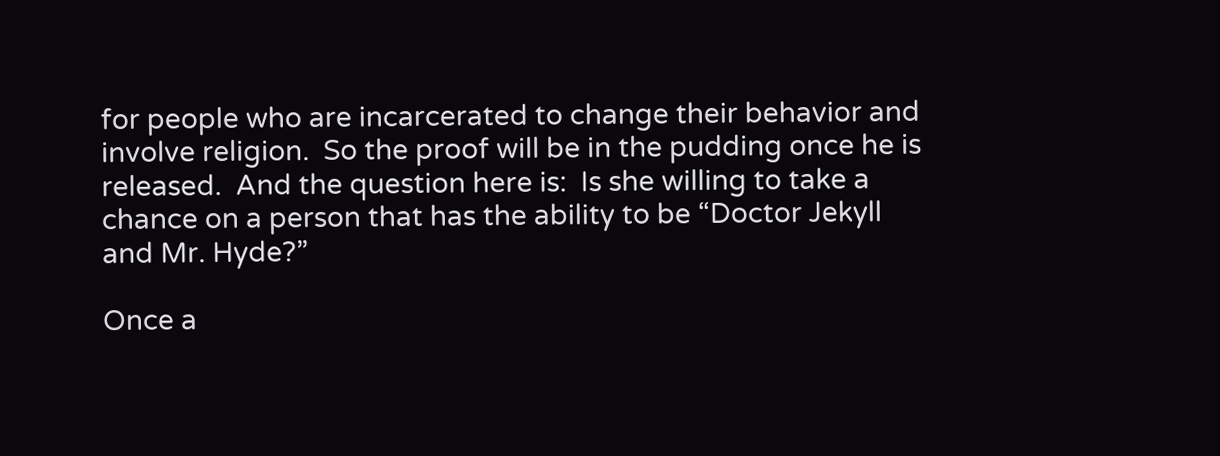for people who are incarcerated to change their behavior and involve religion.  So the proof will be in the pudding once he is released.  And the question here is:  Is she willing to take a chance on a person that has the ability to be “Doctor Jekyll and Mr. Hyde?”

Once a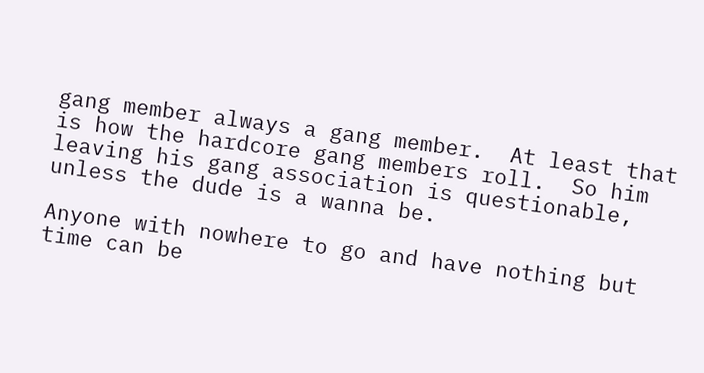gang member always a gang member.  At least that is how the hardcore gang members roll.  So him leaving his gang association is questionable, unless the dude is a wanna be.

Anyone with nowhere to go and have nothing but time can be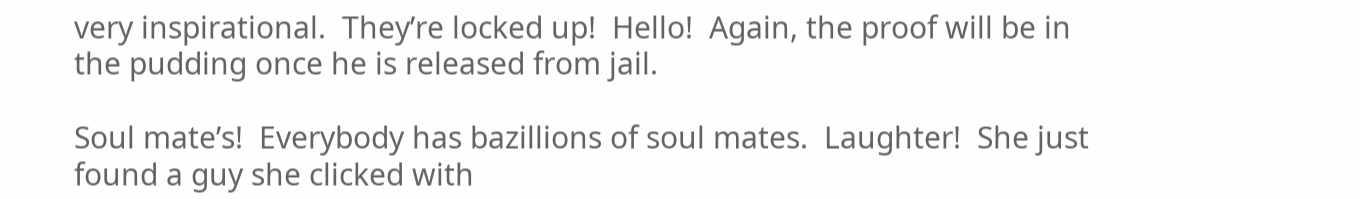very inspirational.  They’re locked up!  Hello!  Again, the proof will be in the pudding once he is released from jail.

Soul mate’s!  Everybody has bazillions of soul mates.  Laughter!  She just found a guy she clicked with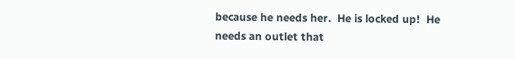because he needs her.  He is locked up!  He needs an outlet that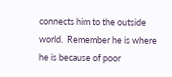connects him to the outside world.  Remember he is where he is because of poor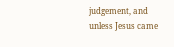judgement, and unless Jesus came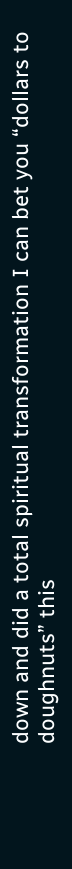down and did a total spiritual transformation I can bet you “dollars to doughnuts” this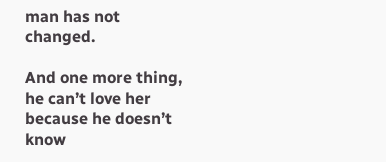man has not changed.

And one more thing, he can’t love her because he doesn’t know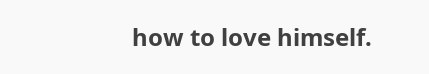how to love himself.